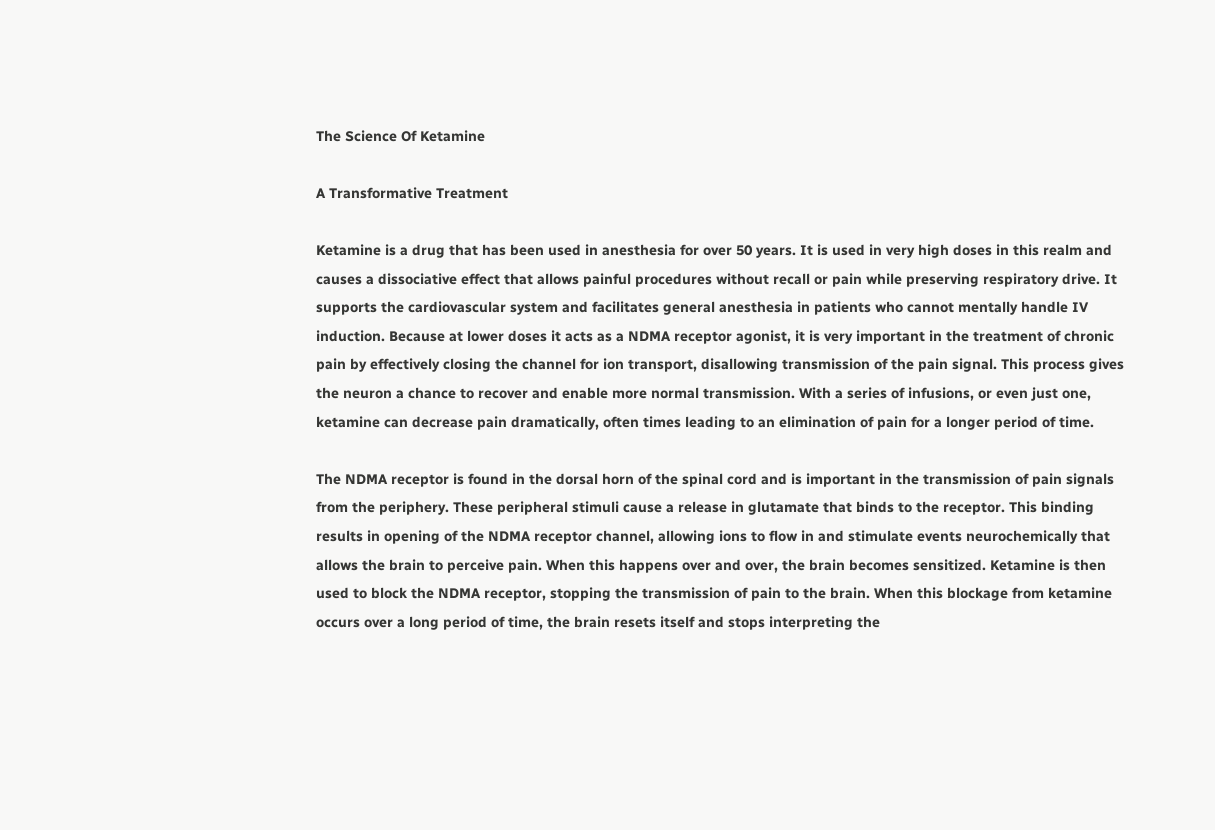The Science Of Ketamine

A Transformative Treatment

Ketamine is a drug that has been used in anesthesia for over 50 years. It is used in very high doses in this realm and causes a dissociative effect that allows painful procedures without recall or pain while preserving respiratory drive. It supports the cardiovascular system and facilitates general anesthesia in patients who cannot mentally handle IV induction. Because at lower doses it acts as a NDMA receptor agonist, it is very important in the treatment of chronic pain by effectively closing the channel for ion transport, disallowing transmission of the pain signal. This process gives the neuron a chance to recover and enable more normal transmission. With a series of infusions, or even just one, ketamine can decrease pain dramatically, often times leading to an elimination of pain for a longer period of time.

The NDMA receptor is found in the dorsal horn of the spinal cord and is important in the transmission of pain signals from the periphery. These peripheral stimuli cause a release in glutamate that binds to the receptor. This binding results in opening of the NDMA receptor channel, allowing ions to flow in and stimulate events neurochemically that allows the brain to perceive pain. When this happens over and over, the brain becomes sensitized. Ketamine is then used to block the NDMA receptor, stopping the transmission of pain to the brain. When this blockage from ketamine occurs over a long period of time, the brain resets itself and stops interpreting the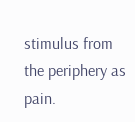stimulus from the periphery as pain.